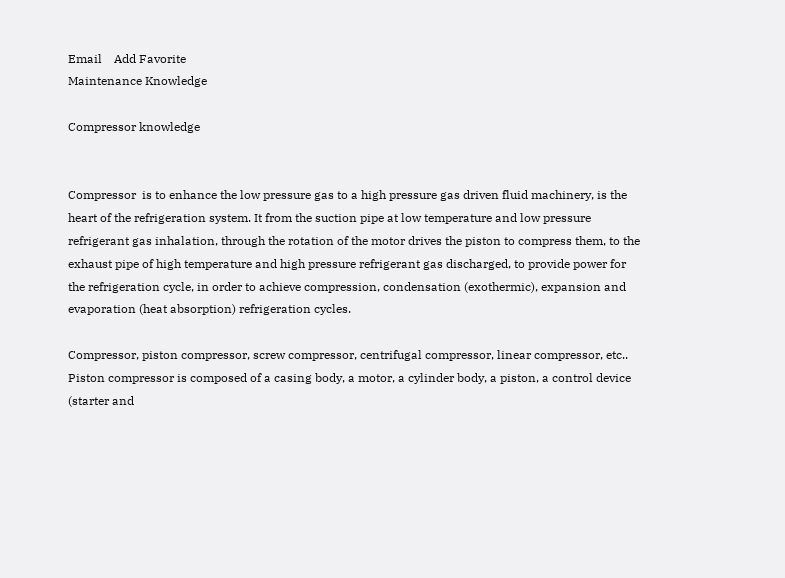Email    Add Favorite
Maintenance Knowledge

Compressor knowledge


Compressor  is to enhance the low pressure gas to a high pressure gas driven fluid machinery, is the heart of the refrigeration system. It from the suction pipe at low temperature and low pressure refrigerant gas inhalation, through the rotation of the motor drives the piston to compress them, to the exhaust pipe of high temperature and high pressure refrigerant gas discharged, to provide power for the refrigeration cycle, in order to achieve compression, condensation (exothermic), expansion and evaporation (heat absorption) refrigeration cycles.

Compressor, piston compressor, screw compressor, centrifugal compressor, linear compressor, etc.. Piston compressor is composed of a casing body, a motor, a cylinder body, a piston, a control device (starter and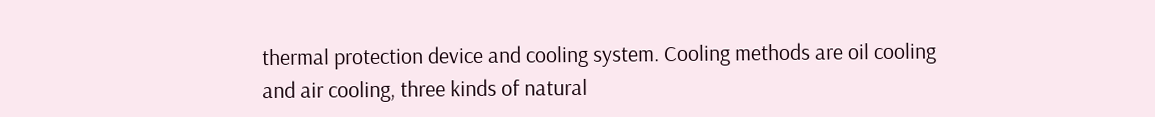thermal protection device and cooling system. Cooling methods are oil cooling and air cooling, three kinds of natural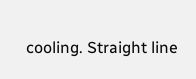cooling. Straight line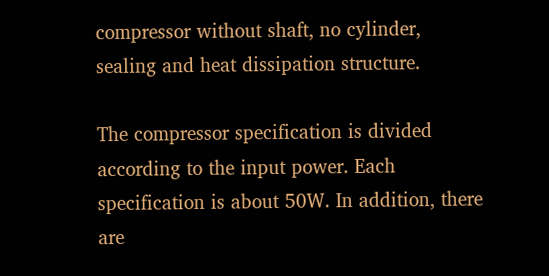compressor without shaft, no cylinder, sealing and heat dissipation structure.

The compressor specification is divided according to the input power. Each specification is about 50W. In addition, there are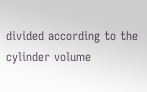divided according to the cylinder volume